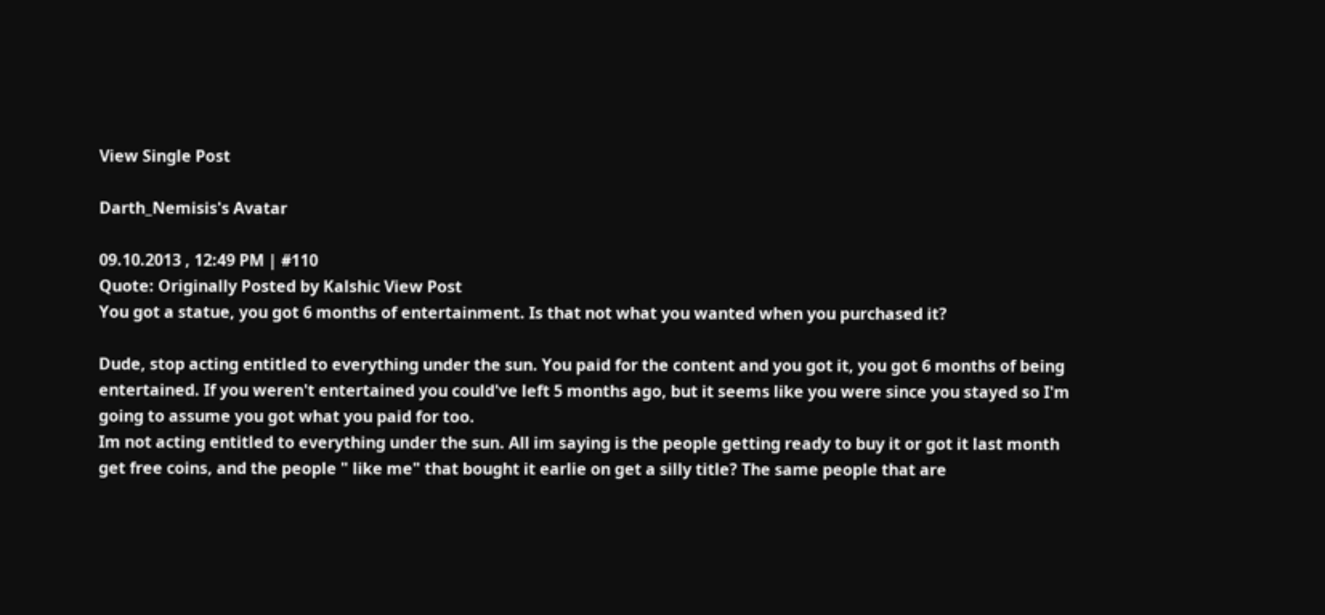View Single Post

Darth_Nemisis's Avatar

09.10.2013 , 12:49 PM | #110
Quote: Originally Posted by Kalshic View Post
You got a statue, you got 6 months of entertainment. Is that not what you wanted when you purchased it?

Dude, stop acting entitled to everything under the sun. You paid for the content and you got it, you got 6 months of being entertained. If you weren't entertained you could've left 5 months ago, but it seems like you were since you stayed so I'm going to assume you got what you paid for too.
Im not acting entitled to everything under the sun. All im saying is the people getting ready to buy it or got it last month get free coins, and the people " like me" that bought it earlie on get a silly title? The same people that are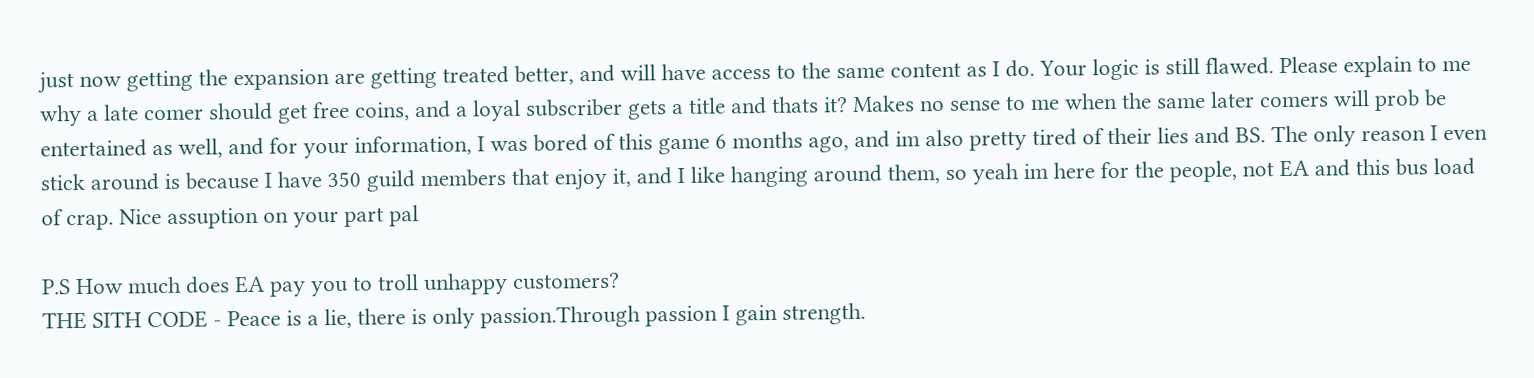just now getting the expansion are getting treated better, and will have access to the same content as I do. Your logic is still flawed. Please explain to me why a late comer should get free coins, and a loyal subscriber gets a title and thats it? Makes no sense to me when the same later comers will prob be entertained as well, and for your information, I was bored of this game 6 months ago, and im also pretty tired of their lies and BS. The only reason I even stick around is because I have 350 guild members that enjoy it, and I like hanging around them, so yeah im here for the people, not EA and this bus load of crap. Nice assuption on your part pal

P.S How much does EA pay you to troll unhappy customers?
THE SITH CODE - Peace is a lie, there is only passion.Through passion I gain strength.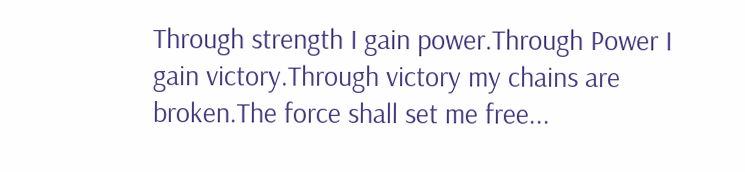Through strength I gain power.Through Power I gain victory.Through victory my chains are broken.The force shall set me free...